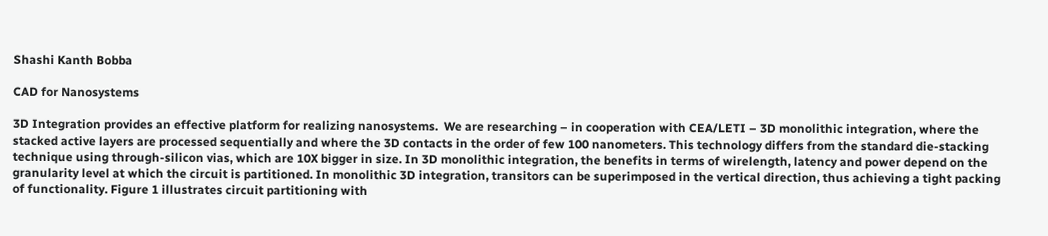Shashi Kanth Bobba

CAD for Nanosystems

3D Integration provides an effective platform for realizing nanosystems.  We are researching – in cooperation with CEA/LETI – 3D monolithic integration, where the stacked active layers are processed sequentially and where the 3D contacts in the order of few 100 nanometers. This technology differs from the standard die-stacking technique using through-silicon vias, which are 10X bigger in size. In 3D monolithic integration, the benefits in terms of wirelength, latency and power depend on the granularity level at which the circuit is partitioned. In monolithic 3D integration, transitors can be superimposed in the vertical direction, thus achieving a tight packing of functionality. Figure 1 illustrates circuit partitioning with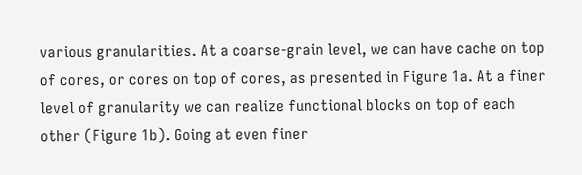various granularities. At a coarse-grain level, we can have cache on top of cores, or cores on top of cores, as presented in Figure 1a. At a finer level of granularity we can realize functional blocks on top of each other (Figure 1b). Going at even finer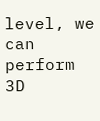level, we can perform 3D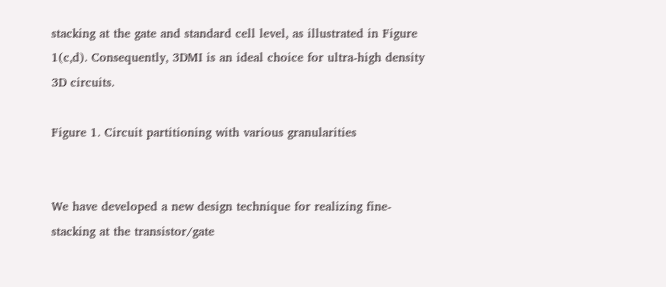stacking at the gate and standard cell level, as illustrated in Figure 1(c,d). Consequently, 3DMI is an ideal choice for ultra-high density 3D circuits.

Figure 1. Circuit partitioning with various granularities


We have developed a new design technique for realizing fine-stacking at the transistor/gate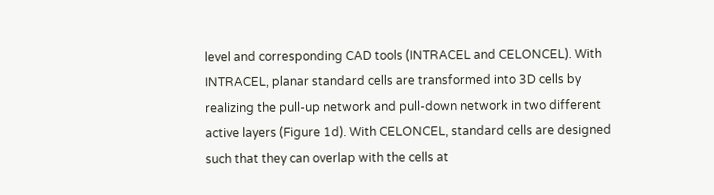level and corresponding CAD tools (INTRACEL and CELONCEL). With INTRACEL, planar standard cells are transformed into 3D cells by realizing the pull-up network and pull-down network in two different active layers (Figure 1d). With CELONCEL, standard cells are designed such that they can overlap with the cells at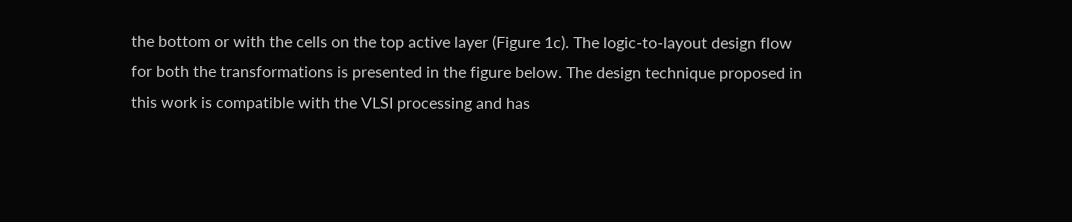the bottom or with the cells on the top active layer (Figure 1c). The logic-to-layout design flow for both the transformations is presented in the figure below. The design technique proposed in this work is compatible with the VLSI processing and has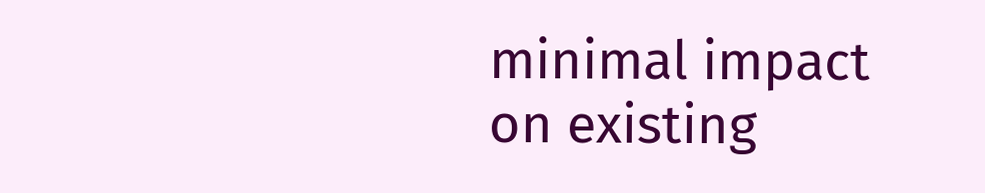minimal impact on existing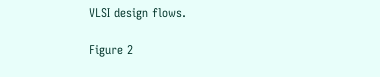VLSI design flows.

Figure 2